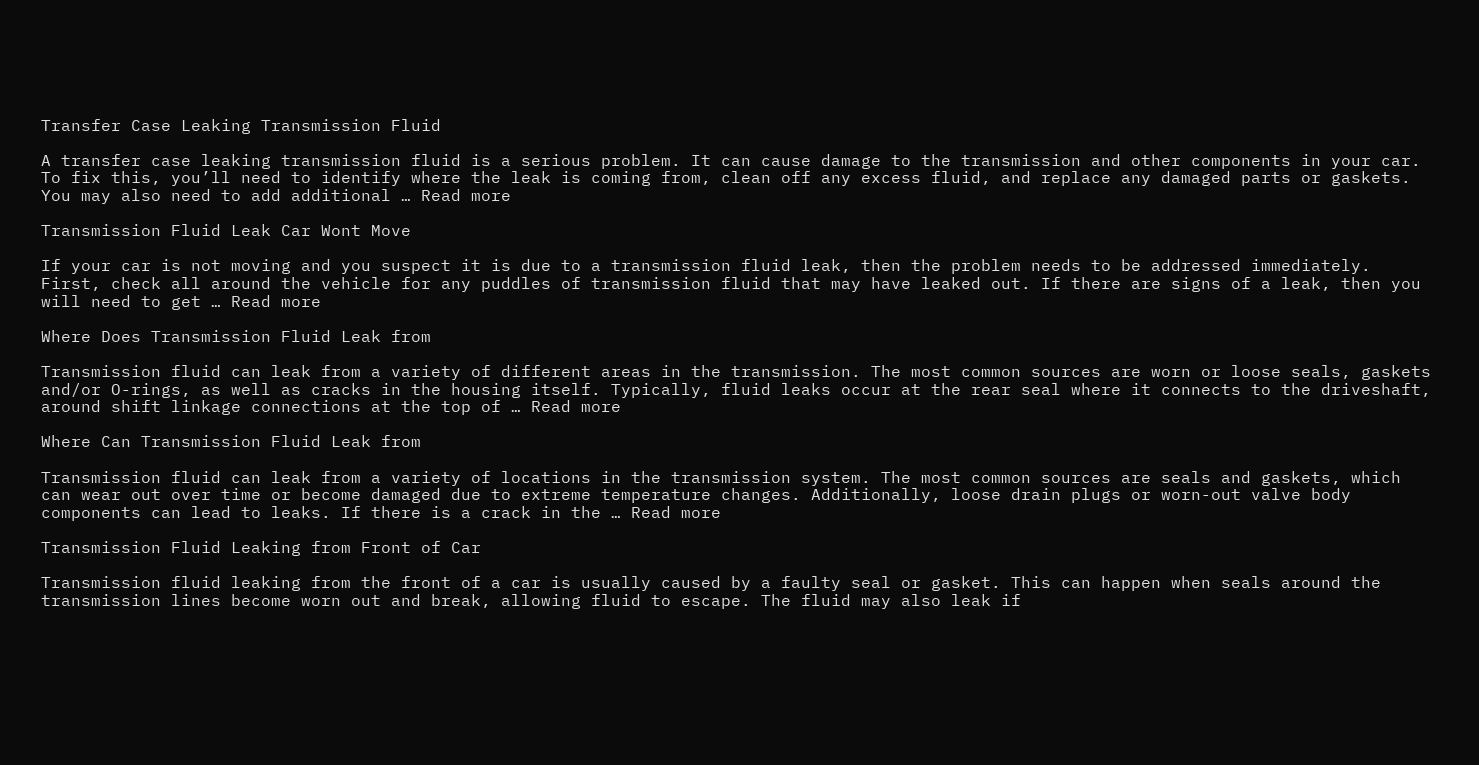Transfer Case Leaking Transmission Fluid

A transfer case leaking transmission fluid is a serious problem. It can cause damage to the transmission and other components in your car. To fix this, you’ll need to identify where the leak is coming from, clean off any excess fluid, and replace any damaged parts or gaskets. You may also need to add additional … Read more

Transmission Fluid Leak Car Wont Move

If your car is not moving and you suspect it is due to a transmission fluid leak, then the problem needs to be addressed immediately. First, check all around the vehicle for any puddles of transmission fluid that may have leaked out. If there are signs of a leak, then you will need to get … Read more

Where Does Transmission Fluid Leak from

Transmission fluid can leak from a variety of different areas in the transmission. The most common sources are worn or loose seals, gaskets and/or O-rings, as well as cracks in the housing itself. Typically, fluid leaks occur at the rear seal where it connects to the driveshaft, around shift linkage connections at the top of … Read more

Where Can Transmission Fluid Leak from

Transmission fluid can leak from a variety of locations in the transmission system. The most common sources are seals and gaskets, which can wear out over time or become damaged due to extreme temperature changes. Additionally, loose drain plugs or worn-out valve body components can lead to leaks. If there is a crack in the … Read more

Transmission Fluid Leaking from Front of Car

Transmission fluid leaking from the front of a car is usually caused by a faulty seal or gasket. This can happen when seals around the transmission lines become worn out and break, allowing fluid to escape. The fluid may also leak if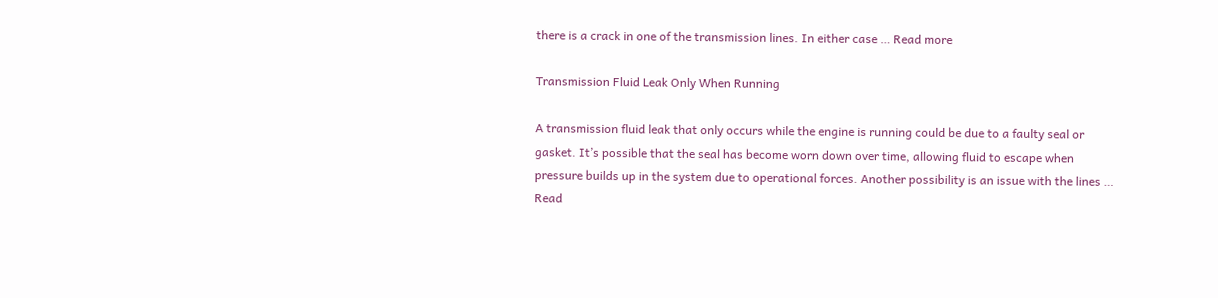there is a crack in one of the transmission lines. In either case … Read more

Transmission Fluid Leak Only When Running

A transmission fluid leak that only occurs while the engine is running could be due to a faulty seal or gasket. It’s possible that the seal has become worn down over time, allowing fluid to escape when pressure builds up in the system due to operational forces. Another possibility is an issue with the lines … Read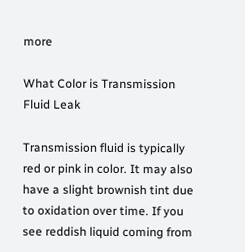more

What Color is Transmission Fluid Leak

Transmission fluid is typically red or pink in color. It may also have a slight brownish tint due to oxidation over time. If you see reddish liquid coming from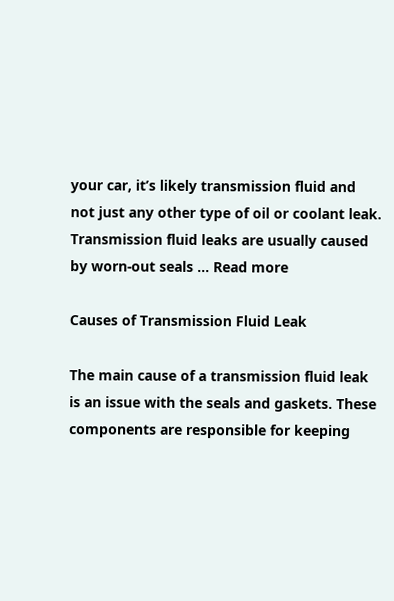your car, it’s likely transmission fluid and not just any other type of oil or coolant leak. Transmission fluid leaks are usually caused by worn-out seals … Read more

Causes of Transmission Fluid Leak

The main cause of a transmission fluid leak is an issue with the seals and gaskets. These components are responsible for keeping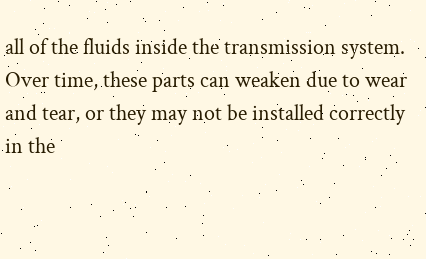all of the fluids inside the transmission system. Over time, these parts can weaken due to wear and tear, or they may not be installed correctly in the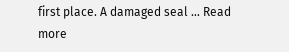first place. A damaged seal … Read more